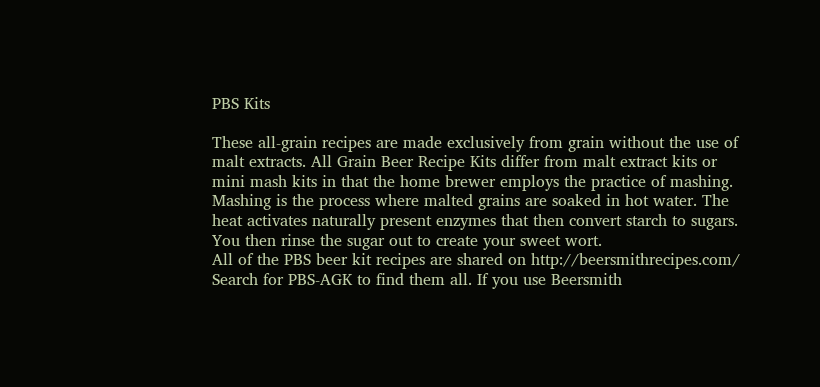PBS Kits

These all-grain recipes are made exclusively from grain without the use of malt extracts. All Grain Beer Recipe Kits differ from malt extract kits or mini mash kits in that the home brewer employs the practice of mashing. Mashing is the process where malted grains are soaked in hot water. The heat activates naturally present enzymes that then convert starch to sugars. You then rinse the sugar out to create your sweet wort.
All of the PBS beer kit recipes are shared on http://beersmithrecipes.com/
Search for PBS-AGK to find them all. If you use Beersmith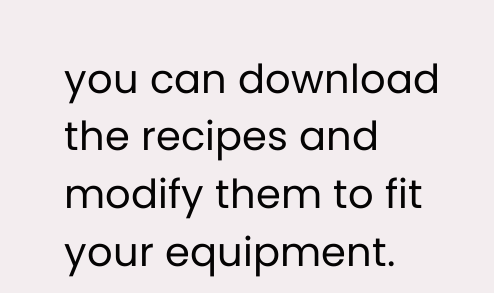you can download the recipes and modify them to fit your equipment.